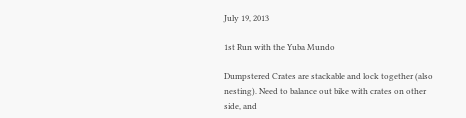July 19, 2013

1st Run with the Yuba Mundo

Dumpstered Crates are stackable and lock together (also nesting). Need to balance out bike with crates on other side, and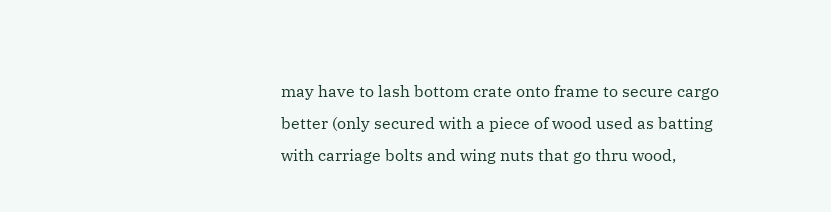may have to lash bottom crate onto frame to secure cargo better (only secured with a piece of wood used as batting with carriage bolts and wing nuts that go thru wood,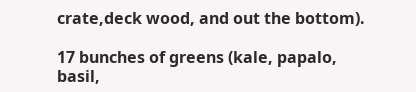crate,deck wood, and out the bottom).

17 bunches of greens (kale, papalo, basil,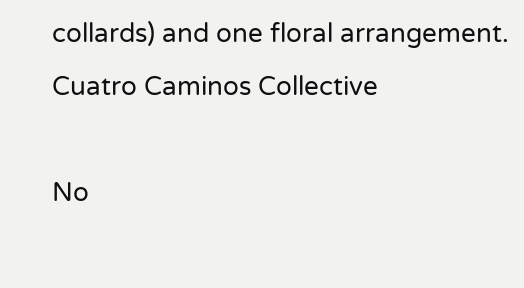collards) and one floral arrangement.
Cuatro Caminos Collective

No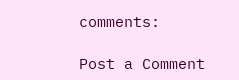comments:

Post a Comment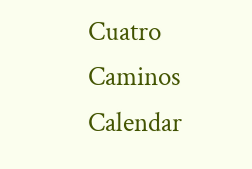Cuatro Caminos Calendar